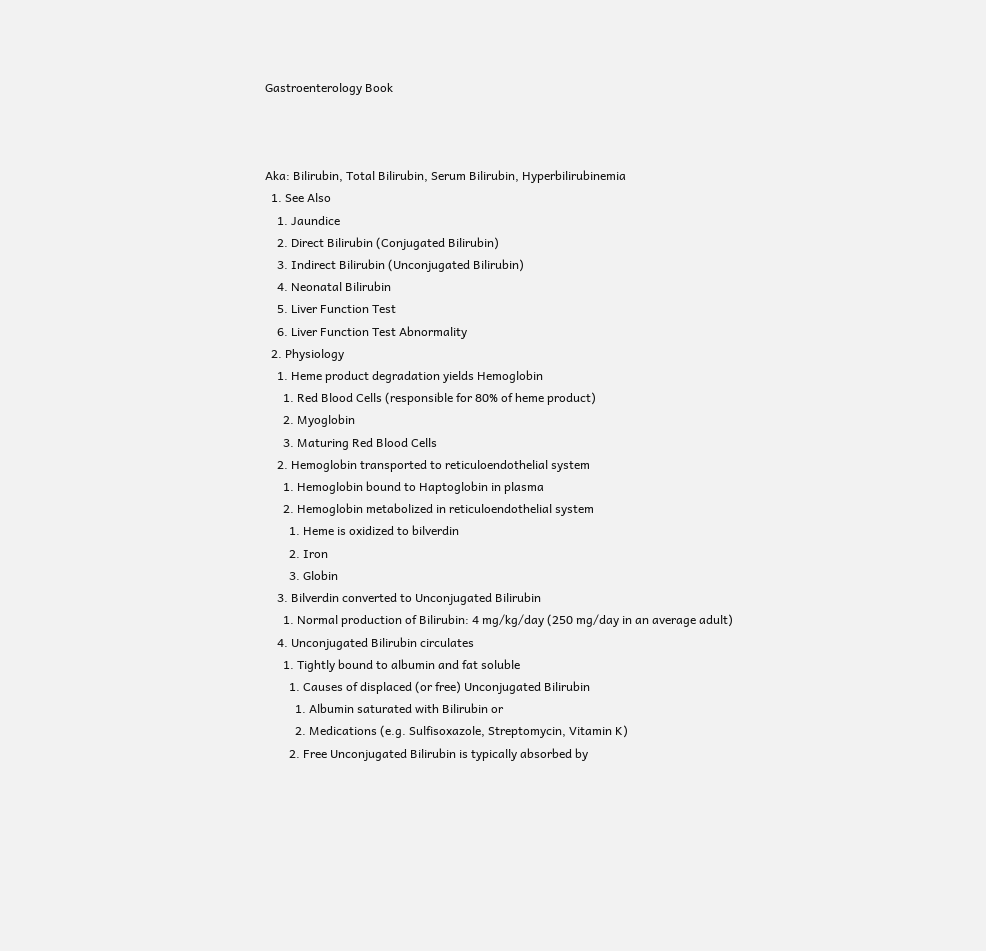Gastroenterology Book



Aka: Bilirubin, Total Bilirubin, Serum Bilirubin, Hyperbilirubinemia
  1. See Also
    1. Jaundice
    2. Direct Bilirubin (Conjugated Bilirubin)
    3. Indirect Bilirubin (Unconjugated Bilirubin)
    4. Neonatal Bilirubin
    5. Liver Function Test
    6. Liver Function Test Abnormality
  2. Physiology
    1. Heme product degradation yields Hemoglobin
      1. Red Blood Cells (responsible for 80% of heme product)
      2. Myoglobin
      3. Maturing Red Blood Cells
    2. Hemoglobin transported to reticuloendothelial system
      1. Hemoglobin bound to Haptoglobin in plasma
      2. Hemoglobin metabolized in reticuloendothelial system
        1. Heme is oxidized to bilverdin
        2. Iron
        3. Globin
    3. Bilverdin converted to Unconjugated Bilirubin
      1. Normal production of Bilirubin: 4 mg/kg/day (250 mg/day in an average adult)
    4. Unconjugated Bilirubin circulates
      1. Tightly bound to albumin and fat soluble
        1. Causes of displaced (or free) Unconjugated Bilirubin
          1. Albumin saturated with Bilirubin or
          2. Medications (e.g. Sulfisoxazole, Streptomycin, Vitamin K)
        2. Free Unconjugated Bilirubin is typically absorbed by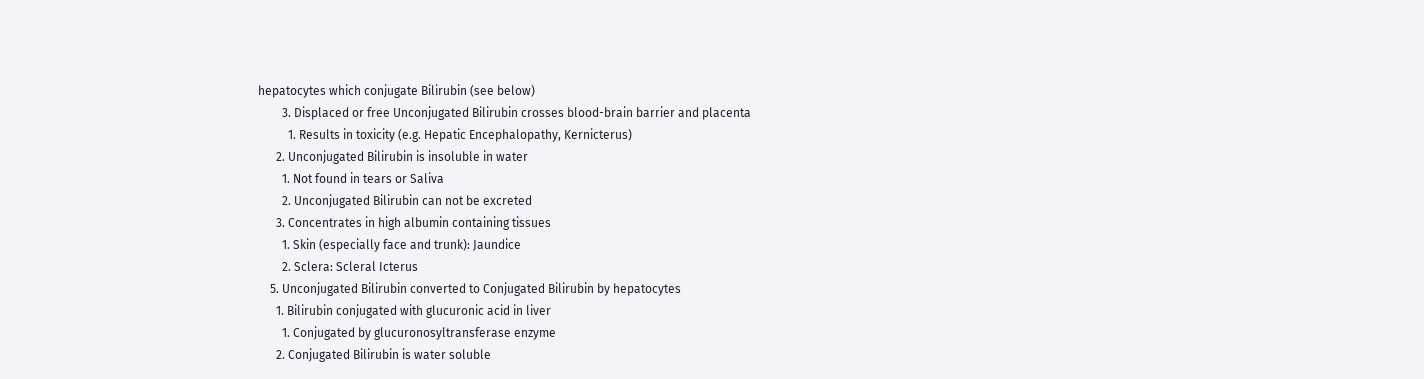hepatocytes which conjugate Bilirubin (see below)
        3. Displaced or free Unconjugated Bilirubin crosses blood-brain barrier and placenta
          1. Results in toxicity (e.g. Hepatic Encephalopathy, Kernicterus)
      2. Unconjugated Bilirubin is insoluble in water
        1. Not found in tears or Saliva
        2. Unconjugated Bilirubin can not be excreted
      3. Concentrates in high albumin containing tissues
        1. Skin (especially face and trunk): Jaundice
        2. Sclera: Scleral Icterus
    5. Unconjugated Bilirubin converted to Conjugated Bilirubin by hepatocytes
      1. Bilirubin conjugated with glucuronic acid in liver
        1. Conjugated by glucuronosyltransferase enzyme
      2. Conjugated Bilirubin is water soluble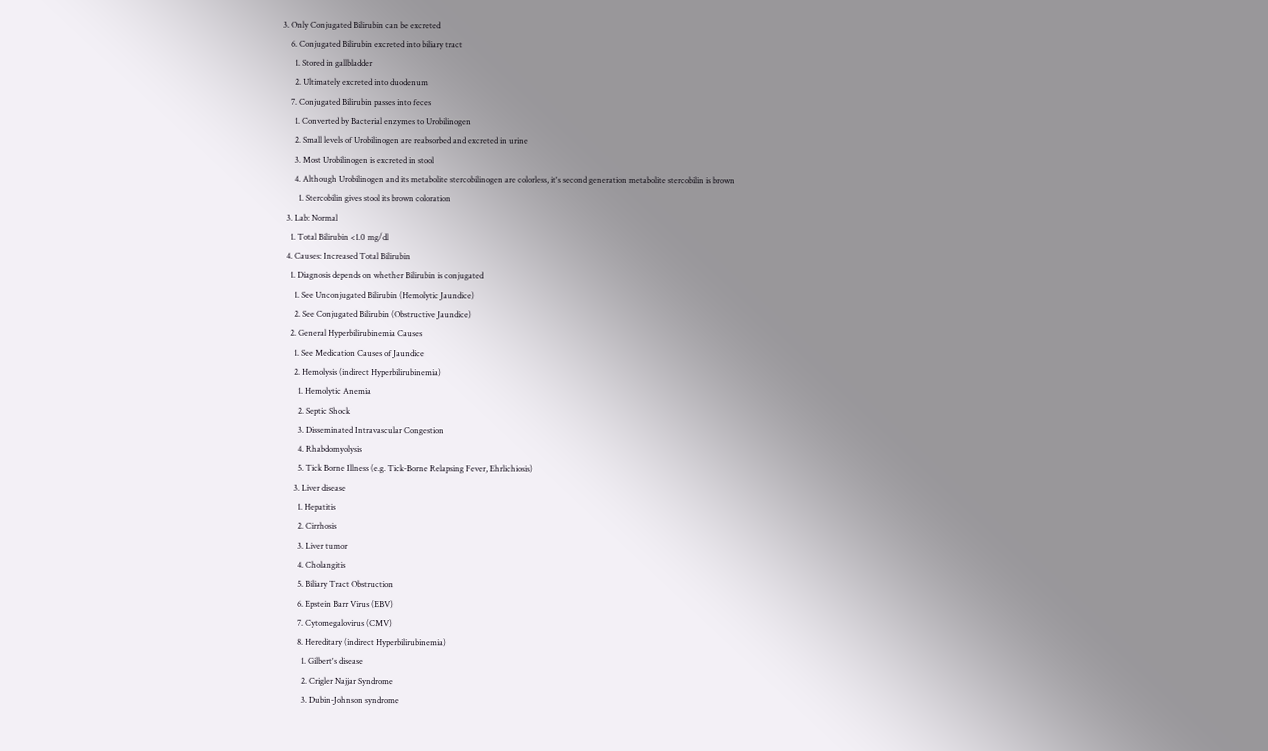3. Only Conjugated Bilirubin can be excreted
    6. Conjugated Bilirubin excreted into biliary tract
      1. Stored in gallbladder
      2. Ultimately excreted into duodenum
    7. Conjugated Bilirubin passes into feces
      1. Converted by Bacterial enzymes to Urobilinogen
      2. Small levels of Urobilinogen are reabsorbed and excreted in urine
      3. Most Urobilinogen is excreted in stool
      4. Although Urobilinogen and its metabolite stercobilinogen are colorless, it's second generation metabolite stercobilin is brown
        1. Stercobilin gives stool its brown coloration
  3. Lab: Normal
    1. Total Bilirubin <1.0 mg/dl
  4. Causes: Increased Total Bilirubin
    1. Diagnosis depends on whether Bilirubin is conjugated
      1. See Unconjugated Bilirubin (Hemolytic Jaundice)
      2. See Conjugated Bilirubin (Obstructive Jaundice)
    2. General Hyperbilirubinemia Causes
      1. See Medication Causes of Jaundice
      2. Hemolysis (indirect Hyperbilirubinemia)
        1. Hemolytic Anemia
        2. Septic Shock
        3. Disseminated Intravascular Congestion
        4. Rhabdomyolysis
        5. Tick Borne Illness (e.g. Tick-Borne Relapsing Fever, Ehrlichiosis)
      3. Liver disease
        1. Hepatitis
        2. Cirrhosis
        3. Liver tumor
        4. Cholangitis
        5. Biliary Tract Obstruction
        6. Epstein Barr Virus (EBV)
        7. Cytomegalovirus (CMV)
        8. Hereditary (indirect Hyperbilirubinemia)
          1. Gilbert's disease
          2. Crigler Najjar Syndrome
          3. Dubin-Johnson syndrome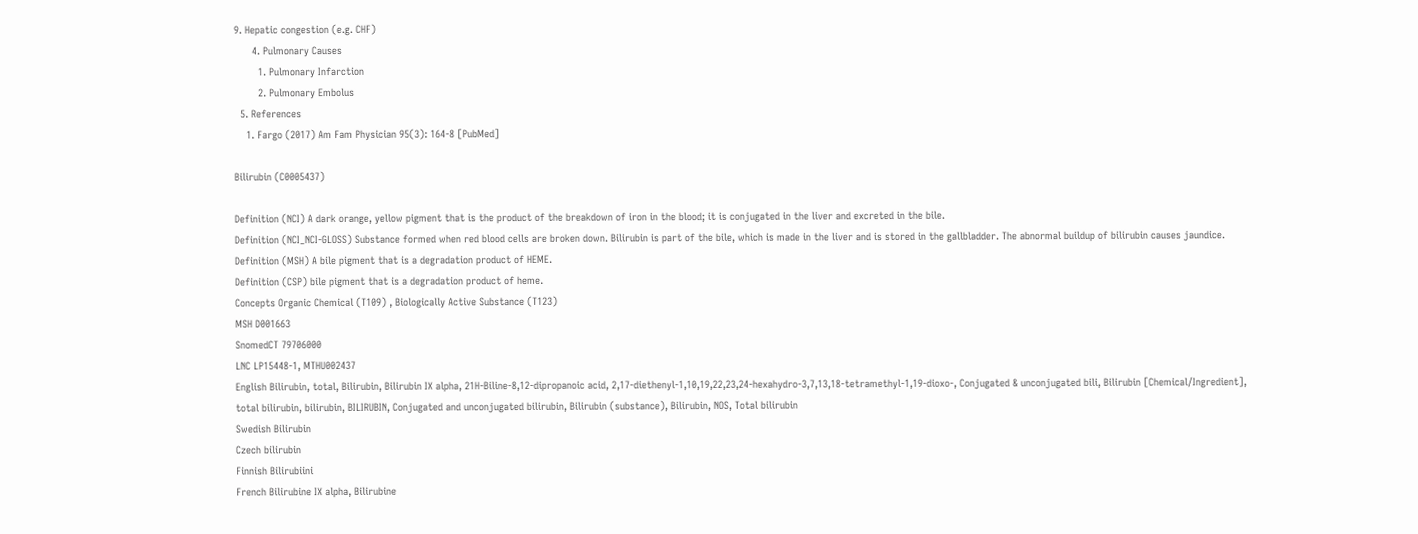9. Hepatic congestion (e.g. CHF)
      4. Pulmonary Causes
        1. Pulmonary Infarction
        2. Pulmonary Embolus
  5. References
    1. Fargo (2017) Am Fam Physician 95(3): 164-8 [PubMed]

Bilirubin (C0005437)

Definition (NCI) A dark orange, yellow pigment that is the product of the breakdown of iron in the blood; it is conjugated in the liver and excreted in the bile.
Definition (NCI_NCI-GLOSS) Substance formed when red blood cells are broken down. Bilirubin is part of the bile, which is made in the liver and is stored in the gallbladder. The abnormal buildup of bilirubin causes jaundice.
Definition (MSH) A bile pigment that is a degradation product of HEME.
Definition (CSP) bile pigment that is a degradation product of heme.
Concepts Organic Chemical (T109) , Biologically Active Substance (T123)
MSH D001663
SnomedCT 79706000
LNC LP15448-1, MTHU002437
English Bilirubin, total, Bilirubin, Bilirubin IX alpha, 21H-Biline-8,12-dipropanoic acid, 2,17-diethenyl-1,10,19,22,23,24-hexahydro-3,7,13,18-tetramethyl-1,19-dioxo-, Conjugated & unconjugated bili, Bilirubin [Chemical/Ingredient], total bilirubin, bilirubin, BILIRUBIN, Conjugated and unconjugated bilirubin, Bilirubin (substance), Bilirubin, NOS, Total bilirubin
Swedish Bilirubin
Czech bilirubin
Finnish Bilirubiini
French Bilirubine IX alpha, Bilirubine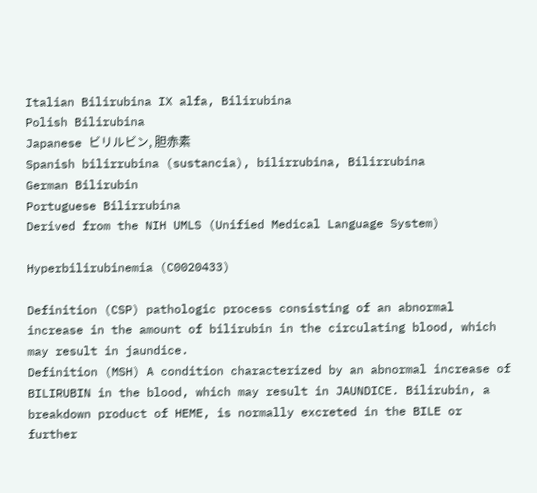Italian Bilirubina IX alfa, Bilirubina
Polish Bilirubina
Japanese ビリルビン, 胆赤素
Spanish bilirrubina (sustancia), bilirrubina, Bilirrubina
German Bilirubin
Portuguese Bilirrubina
Derived from the NIH UMLS (Unified Medical Language System)

Hyperbilirubinemia (C0020433)

Definition (CSP) pathologic process consisting of an abnormal increase in the amount of bilirubin in the circulating blood, which may result in jaundice.
Definition (MSH) A condition characterized by an abnormal increase of BILIRUBIN in the blood, which may result in JAUNDICE. Bilirubin, a breakdown product of HEME, is normally excreted in the BILE or further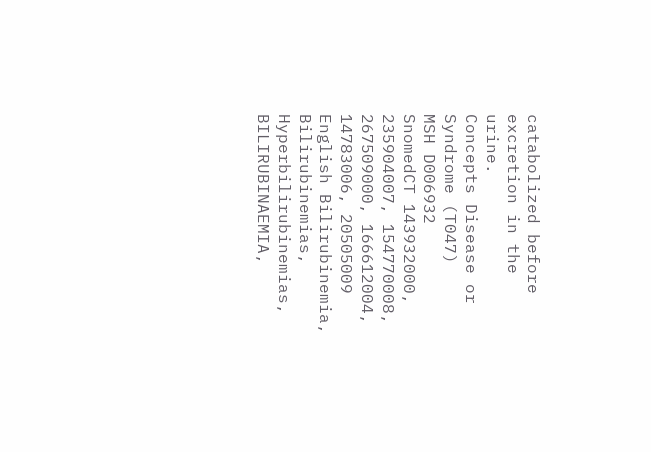catabolized before excretion in the urine.
Concepts Disease or Syndrome (T047)
MSH D006932
SnomedCT 143932000, 235904007, 154770008, 267509000, 166612004, 14783006, 20505009
English Bilirubinemia, Bilirubinemias, Hyperbilirubinemias, BILIRUBINAEMIA,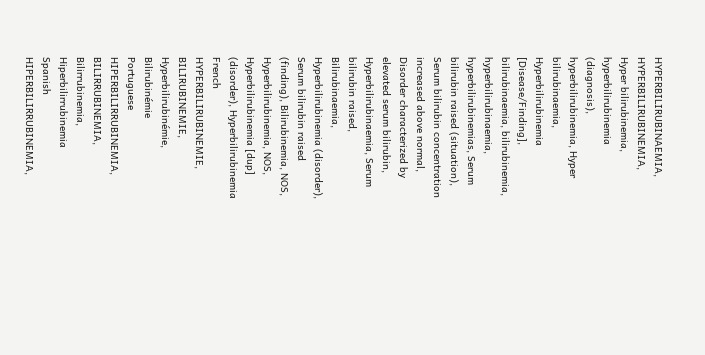HYPERBILIRUBINAEMIA, HYPERBILIRUBINEMIA, Hyper bilirubinemia, hyperbilirubinemia (diagnosis), hyperbilirubinemia, Hyper bilirubinaemia, Hyperbilirubinemia [Disease/Finding], bilirubinaemia, bilirubinemia, hyperbilirubinaemia, hyperbilirubinemias, Serum bilirubin raised (situation), Serum bilirubin concentration increased above normal, Disorder characterized by elevated serum bilirubin, Hyperbilirubinaemia, Serum bilirubin raised, Bilirubinaemia, Hyperbilirubinemia (disorder), Serum bilirubin raised (finding), Bilirubinemia, NOS, Hyperbilirubinemia, NOS, Hyperbilirubinemia [dup] (disorder), Hyperbilirubinemia
French HYPERBILIRUBINEMIE, BILIRUBINEMIE, Hyperbilirubinémie, Bilirubinémie
Portuguese HIPERBILIRRUBINEMIA, BILIRRUBINEMIA, Bilirrubinemia, Hiperbilirrubinemia
Spanish HIPERBILIRRUBINEMIA,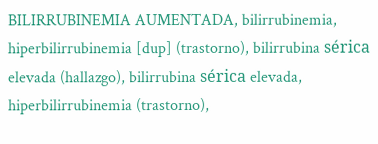BILIRRUBINEMIA AUMENTADA, bilirrubinemia, hiperbilirrubinemia [dup] (trastorno), bilirrubina sérica elevada (hallazgo), bilirrubina sérica elevada, hiperbilirrubinemia (trastorno),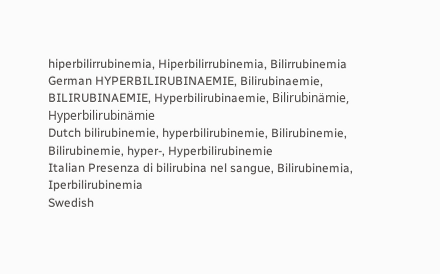hiperbilirrubinemia, Hiperbilirrubinemia, Bilirrubinemia
German HYPERBILIRUBINAEMIE, Bilirubinaemie, BILIRUBINAEMIE, Hyperbilirubinaemie, Bilirubinämie, Hyperbilirubinämie
Dutch bilirubinemie, hyperbilirubinemie, Bilirubinemie, Bilirubinemie, hyper-, Hyperbilirubinemie
Italian Presenza di bilirubina nel sangue, Bilirubinemia, Iperbilirubinemia
Swedish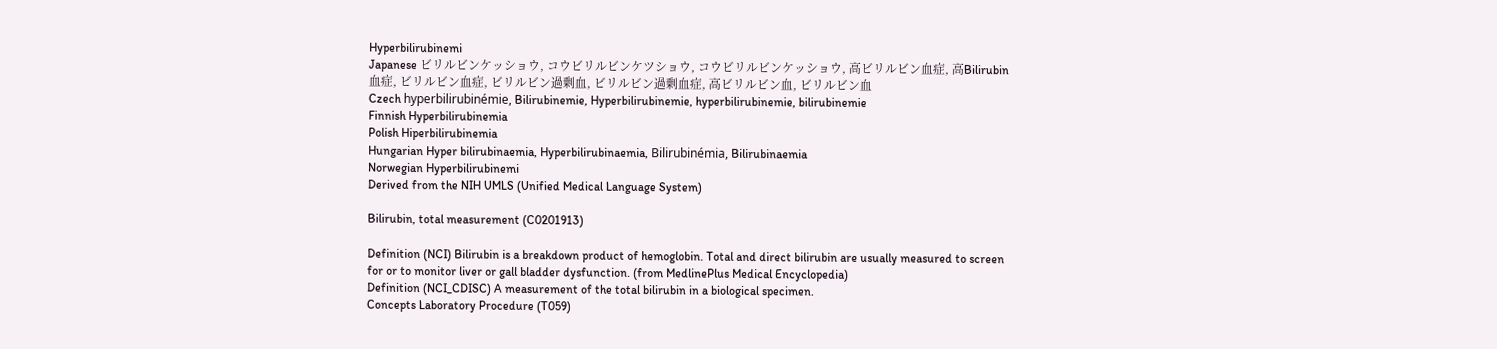Hyperbilirubinemi
Japanese ビリルビンケッショウ, コウビリルビンケツショウ, コウビリルビンケッショウ, 高ビリルビン血症, 高Bilirubin血症, ビリルビン血症, ビリルビン過剰血, ビリルビン過剰血症, 高ビリルビン血, ビリルビン血
Czech hyperbilirubinémie, Bilirubinemie, Hyperbilirubinemie, hyperbilirubinemie, bilirubinemie
Finnish Hyperbilirubinemia
Polish Hiperbilirubinemia
Hungarian Hyper bilirubinaemia, Hyperbilirubinaemia, Bilirubinémia, Bilirubinaemia
Norwegian Hyperbilirubinemi
Derived from the NIH UMLS (Unified Medical Language System)

Bilirubin, total measurement (C0201913)

Definition (NCI) Bilirubin is a breakdown product of hemoglobin. Total and direct bilirubin are usually measured to screen for or to monitor liver or gall bladder dysfunction. (from MedlinePlus Medical Encyclopedia)
Definition (NCI_CDISC) A measurement of the total bilirubin in a biological specimen.
Concepts Laboratory Procedure (T059)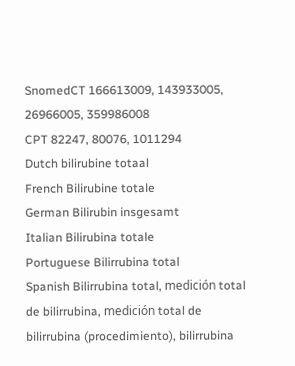SnomedCT 166613009, 143933005, 26966005, 359986008
CPT 82247, 80076, 1011294
Dutch bilirubine totaal
French Bilirubine totale
German Bilirubin insgesamt
Italian Bilirubina totale
Portuguese Bilirrubina total
Spanish Bilirrubina total, medición total de bilirrubina, medición total de bilirrubina (procedimiento), bilirrubina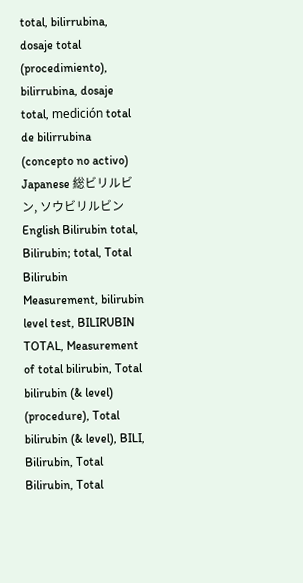total, bilirrubina, dosaje total (procedimiento), bilirrubina, dosaje total, medición total de bilirrubina (concepto no activo)
Japanese 総ビリルビン, ソウビリルビン
English Bilirubin total, Bilirubin; total, Total Bilirubin Measurement, bilirubin level test, BILIRUBIN TOTAL, Measurement of total bilirubin, Total bilirubin (& level) (procedure), Total bilirubin (& level), BILI, Bilirubin, Total Bilirubin, Total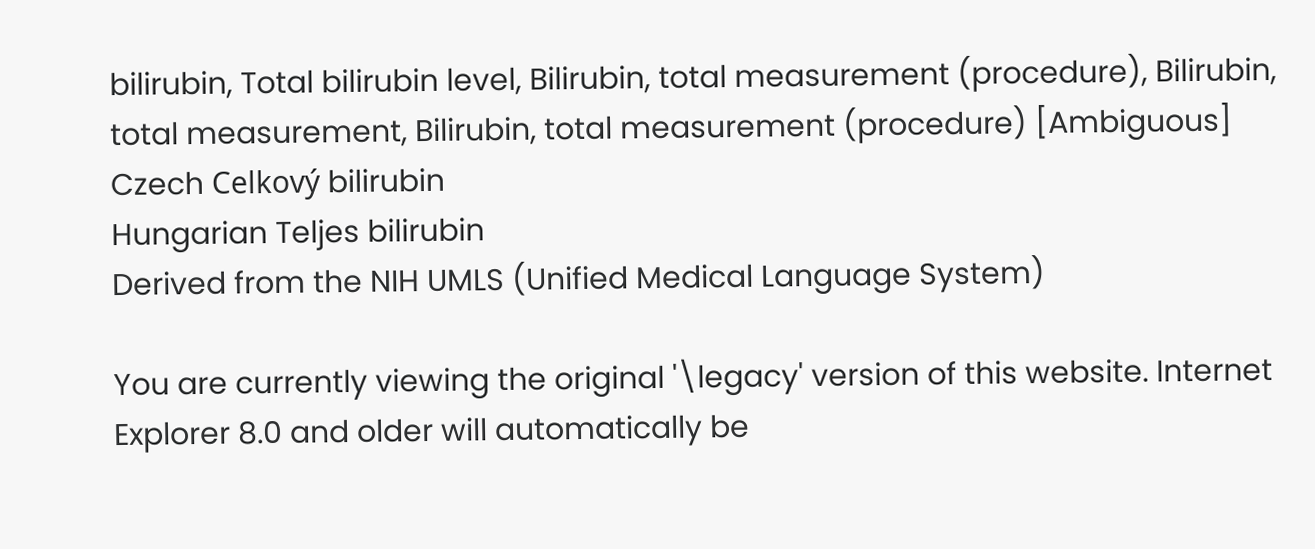bilirubin, Total bilirubin level, Bilirubin, total measurement (procedure), Bilirubin, total measurement, Bilirubin, total measurement (procedure) [Ambiguous]
Czech Celkový bilirubin
Hungarian Teljes bilirubin
Derived from the NIH UMLS (Unified Medical Language System)

You are currently viewing the original '\legacy' version of this website. Internet Explorer 8.0 and older will automatically be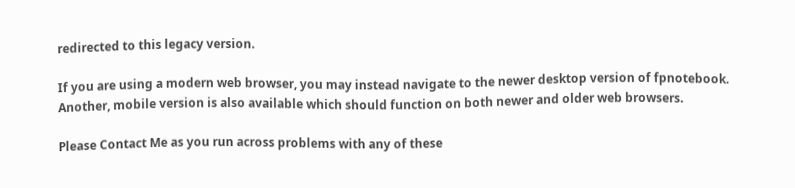redirected to this legacy version.

If you are using a modern web browser, you may instead navigate to the newer desktop version of fpnotebook. Another, mobile version is also available which should function on both newer and older web browsers.

Please Contact Me as you run across problems with any of these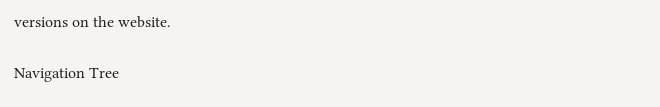versions on the website.

Navigation Tree